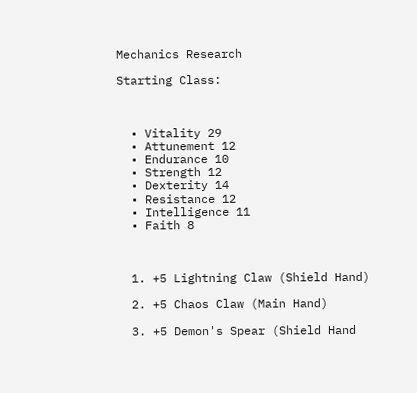Mechanics Research

Starting Class:



  • Vitality 29
  • Attunement 12
  • Endurance 10
  • Strength 12
  • Dexterity 14
  • Resistance 12
  • Intelligence 11
  • Faith 8



  1. +5 Lightning Claw (Shield Hand)

  2. +5 Chaos Claw (Main Hand)

  3. +5 Demon's Spear (Shield Hand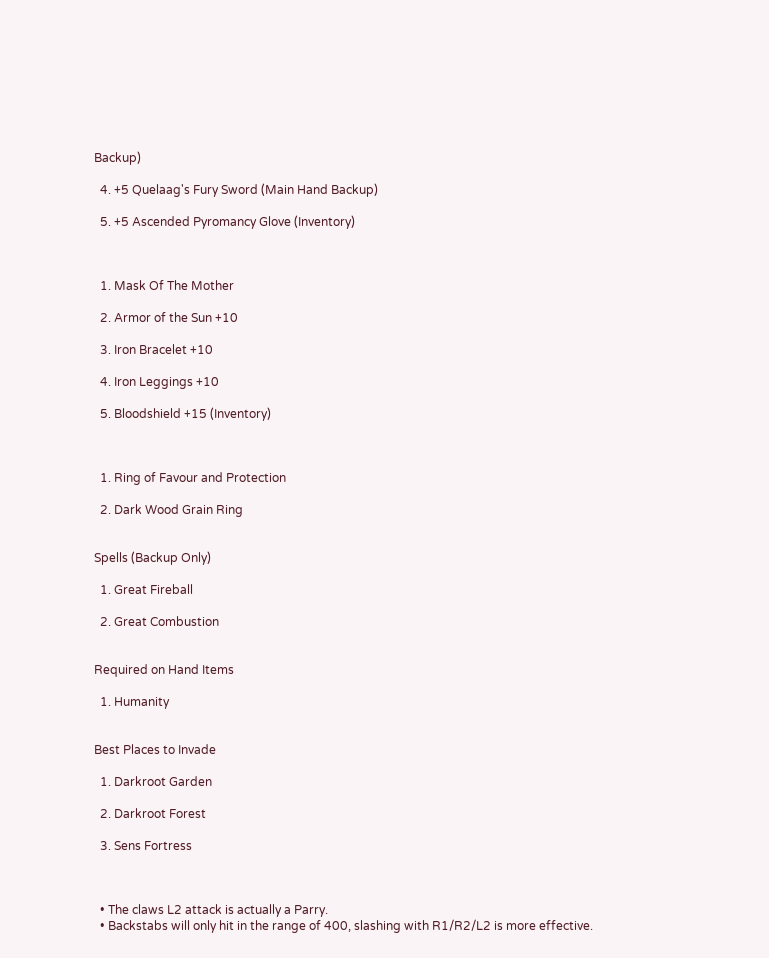Backup)

  4. +5 Quelaag's Fury Sword (Main Hand Backup)

  5. +5 Ascended Pyromancy Glove (Inventory)



  1. Mask Of The Mother

  2. Armor of the Sun +10

  3. Iron Bracelet +10

  4. Iron Leggings +10

  5. Bloodshield +15 (Inventory)



  1. Ring of Favour and Protection

  2. Dark Wood Grain Ring


Spells (Backup Only)

  1. Great Fireball

  2. Great Combustion


Required on Hand Items

  1. Humanity


Best Places to Invade

  1. Darkroot Garden

  2. Darkroot Forest

  3. Sens Fortress



  • The claws L2 attack is actually a Parry.
  • Backstabs will only hit in the range of 400, slashing with R1/R2/L2 is more effective.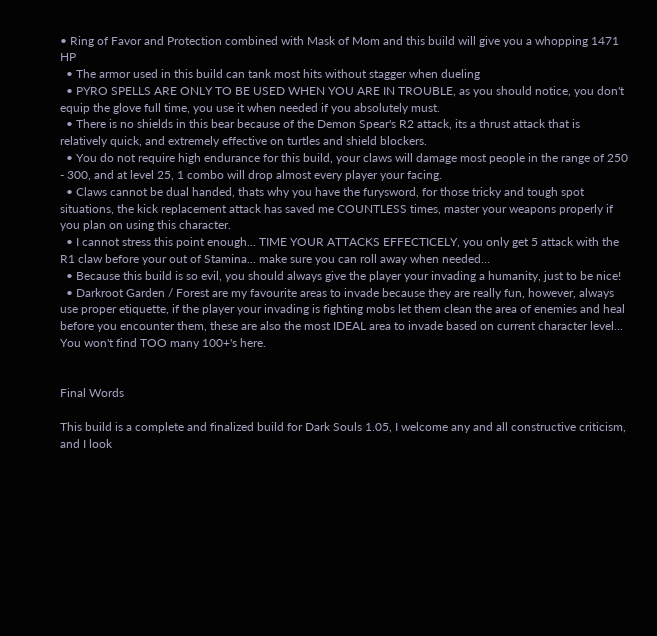• Ring of Favor and Protection combined with Mask of Mom and this build will give you a whopping 1471 HP
  • The armor used in this build can tank most hits without stagger when dueling
  • PYRO SPELLS ARE ONLY TO BE USED WHEN YOU ARE IN TROUBLE, as you should notice, you don't equip the glove full time, you use it when needed if you absolutely must.
  • There is no shields in this bear because of the Demon Spear's R2 attack, its a thrust attack that is relatively quick, and extremely effective on turtles and shield blockers.
  • You do not require high endurance for this build, your claws will damage most people in the range of 250 - 300, and at level 25, 1 combo will drop almost every player your facing.
  • Claws cannot be dual handed, thats why you have the furysword, for those tricky and tough spot situations, the kick replacement attack has saved me COUNTLESS times, master your weapons properly if you plan on using this character.
  • I cannot stress this point enough... TIME YOUR ATTACKS EFFECTICELY, you only get 5 attack with the R1 claw before your out of Stamina... make sure you can roll away when needed...
  • Because this build is so evil, you should always give the player your invading a humanity, just to be nice!
  • Darkroot Garden / Forest are my favourite areas to invade because they are really fun, however, always use proper etiquette, if the player your invading is fighting mobs let them clean the area of enemies and heal before you encounter them, these are also the most IDEAL area to invade based on current character level... You won't find TOO many 100+'s here.


Final Words

This build is a complete and finalized build for Dark Souls 1.05, I welcome any and all constructive criticism, and I look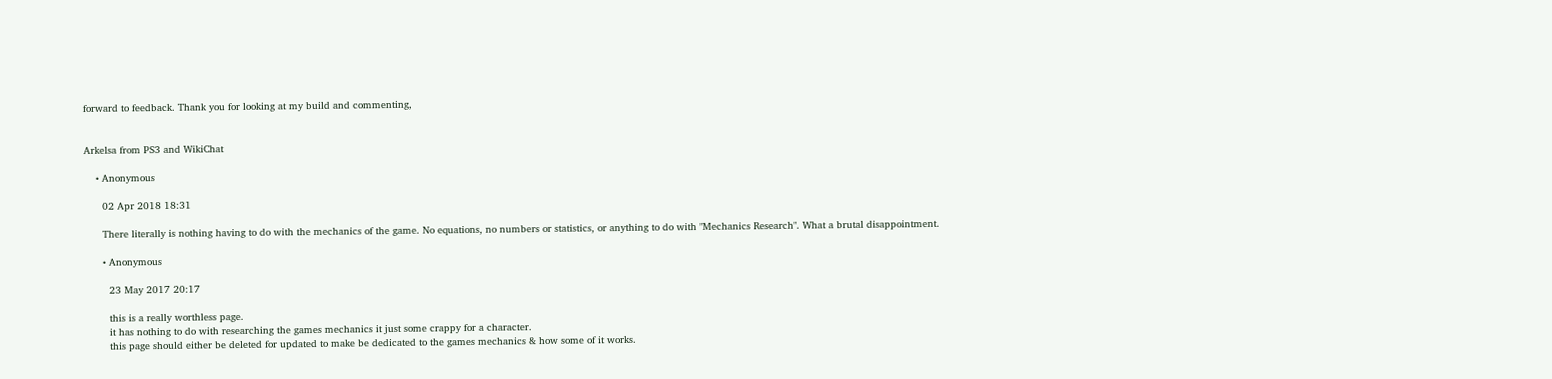forward to feedback. Thank you for looking at my build and commenting,


Arkelsa from PS3 and WikiChat

    • Anonymous

      02 Apr 2018 18:31

      There literally is nothing having to do with the mechanics of the game. No equations, no numbers or statistics, or anything to do with "Mechanics Research". What a brutal disappointment.

      • Anonymous

        23 May 2017 20:17

        this is a really worthless page.
        it has nothing to do with researching the games mechanics it just some crappy for a character.
        this page should either be deleted for updated to make be dedicated to the games mechanics & how some of it works.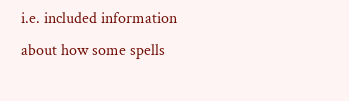i.e. included information about how some spells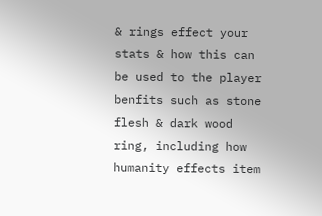& rings effect your stats & how this can be used to the player benfits such as stone flesh & dark wood ring, including how humanity effects item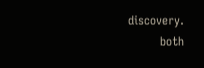discovery.
        both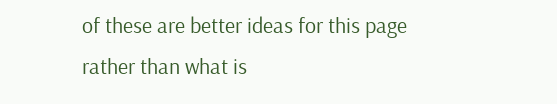of these are better ideas for this page rather than what is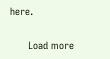here.

      Load more